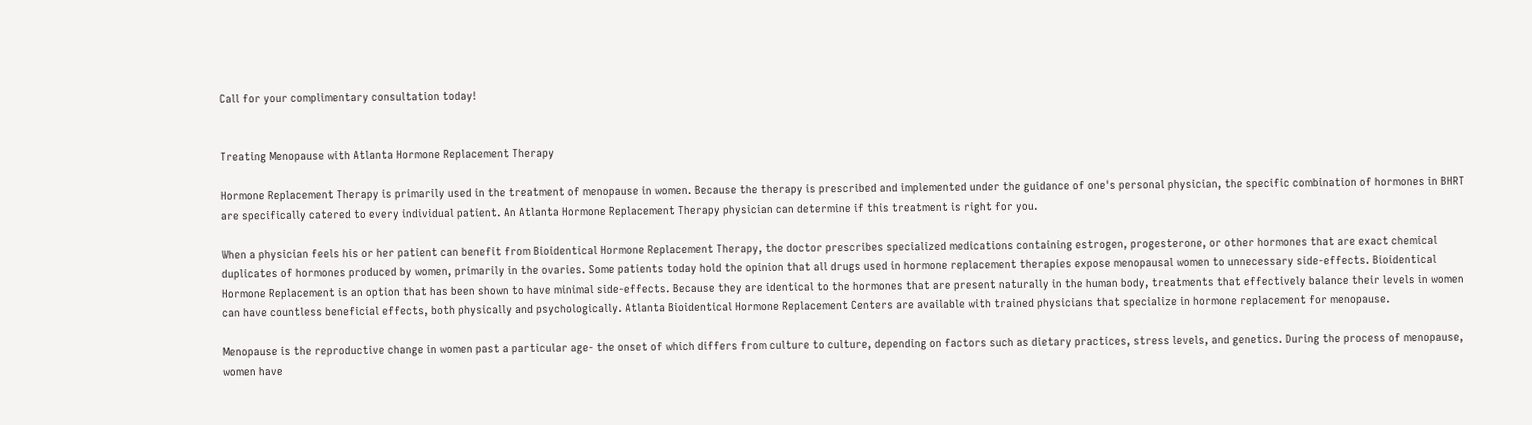Call for your complimentary consultation today!


Treating Menopause with Atlanta Hormone Replacement Therapy

Hormone Replacement Therapy is primarily used in the treatment of menopause in women. Because the therapy is prescribed and implemented under the guidance of one's personal physician, the specific combination of hormones in BHRT are specifically catered to every individual patient. An Atlanta Hormone Replacement Therapy physician can determine if this treatment is right for you.

When a physician feels his or her patient can benefit from Bioidentical Hormone Replacement Therapy, the doctor prescribes specialized medications containing estrogen, progesterone, or other hormones that are exact chemical duplicates of hormones produced by women, primarily in the ovaries. Some patients today hold the opinion that all drugs used in hormone replacement therapies expose menopausal women to unnecessary side-effects. Bioidentical Hormone Replacement is an option that has been shown to have minimal side-effects. Because they are identical to the hormones that are present naturally in the human body, treatments that effectively balance their levels in women can have countless beneficial effects, both physically and psychologically. Atlanta Bioidentical Hormone Replacement Centers are available with trained physicians that specialize in hormone replacement for menopause.

Menopause is the reproductive change in women past a particular age- the onset of which differs from culture to culture, depending on factors such as dietary practices, stress levels, and genetics. During the process of menopause, women have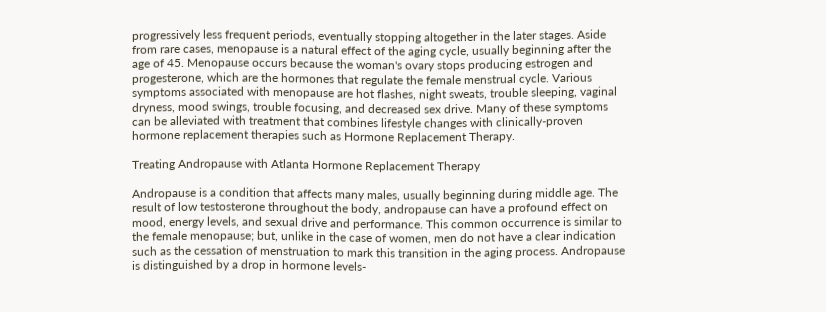progressively less frequent periods, eventually stopping altogether in the later stages. Aside from rare cases, menopause is a natural effect of the aging cycle, usually beginning after the age of 45. Menopause occurs because the woman's ovary stops producing estrogen and progesterone, which are the hormones that regulate the female menstrual cycle. Various symptoms associated with menopause are hot flashes, night sweats, trouble sleeping, vaginal dryness, mood swings, trouble focusing, and decreased sex drive. Many of these symptoms can be alleviated with treatment that combines lifestyle changes with clinically-proven hormone replacement therapies such as Hormone Replacement Therapy.

Treating Andropause with Atlanta Hormone Replacement Therapy

Andropause is a condition that affects many males, usually beginning during middle age. The result of low testosterone throughout the body, andropause can have a profound effect on mood, energy levels, and sexual drive and performance. This common occurrence is similar to the female menopause; but, unlike in the case of women, men do not have a clear indication such as the cessation of menstruation to mark this transition in the aging process. Andropause is distinguished by a drop in hormone levels-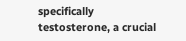specifically testosterone, a crucial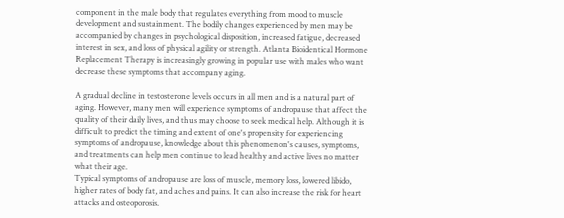component in the male body that regulates everything from mood to muscle development and sustainment. The bodily changes experienced by men may be accompanied by changes in psychological disposition, increased fatigue, decreased interest in sex, and loss of physical agility or strength. Atlanta Bioidentical Hormone Replacement Therapy is increasingly growing in popular use with males who want decrease these symptoms that accompany aging.

A gradual decline in testosterone levels occurs in all men and is a natural part of aging. However, many men will experience symptoms of andropause that affect the quality of their daily lives, and thus may choose to seek medical help. Although it is difficult to predict the timing and extent of one's propensity for experiencing symptoms of andropause, knowledge about this phenomenon's causes, symptoms, and treatments can help men continue to lead healthy and active lives no matter what their age.
Typical symptoms of andropause are loss of muscle, memory loss, lowered libido, higher rates of body fat, and aches and pains. It can also increase the risk for heart attacks and osteoporosis.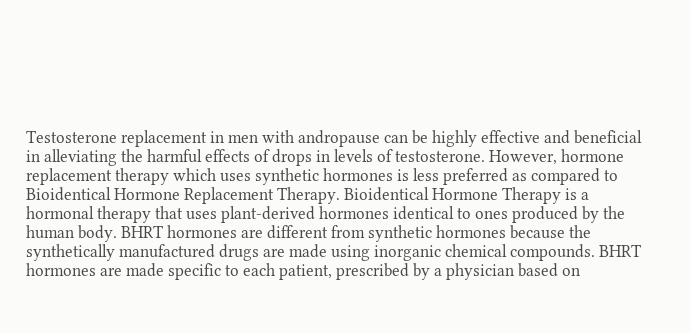Testosterone replacement in men with andropause can be highly effective and beneficial in alleviating the harmful effects of drops in levels of testosterone. However, hormone replacement therapy which uses synthetic hormones is less preferred as compared to Bioidentical Hormone Replacement Therapy. Bioidentical Hormone Therapy is a hormonal therapy that uses plant-derived hormones identical to ones produced by the human body. BHRT hormones are different from synthetic hormones because the synthetically manufactured drugs are made using inorganic chemical compounds. BHRT hormones are made specific to each patient, prescribed by a physician based on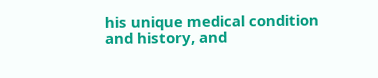his unique medical condition and history, and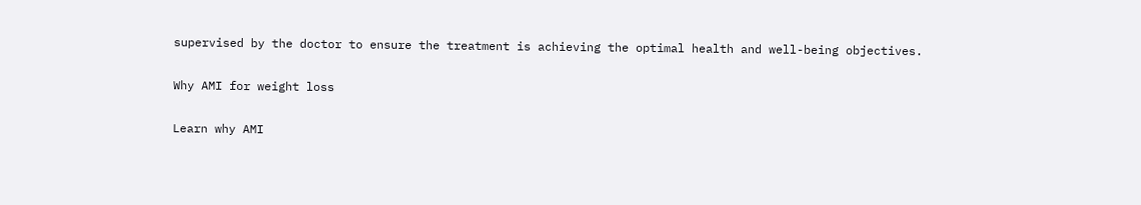supervised by the doctor to ensure the treatment is achieving the optimal health and well-being objectives.

Why AMI for weight loss

Learn why AMI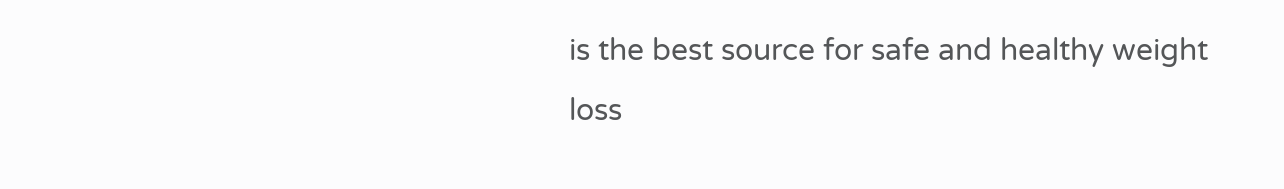is the best source for safe and healthy weight loss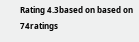Rating 4.3based on based on 74ratings